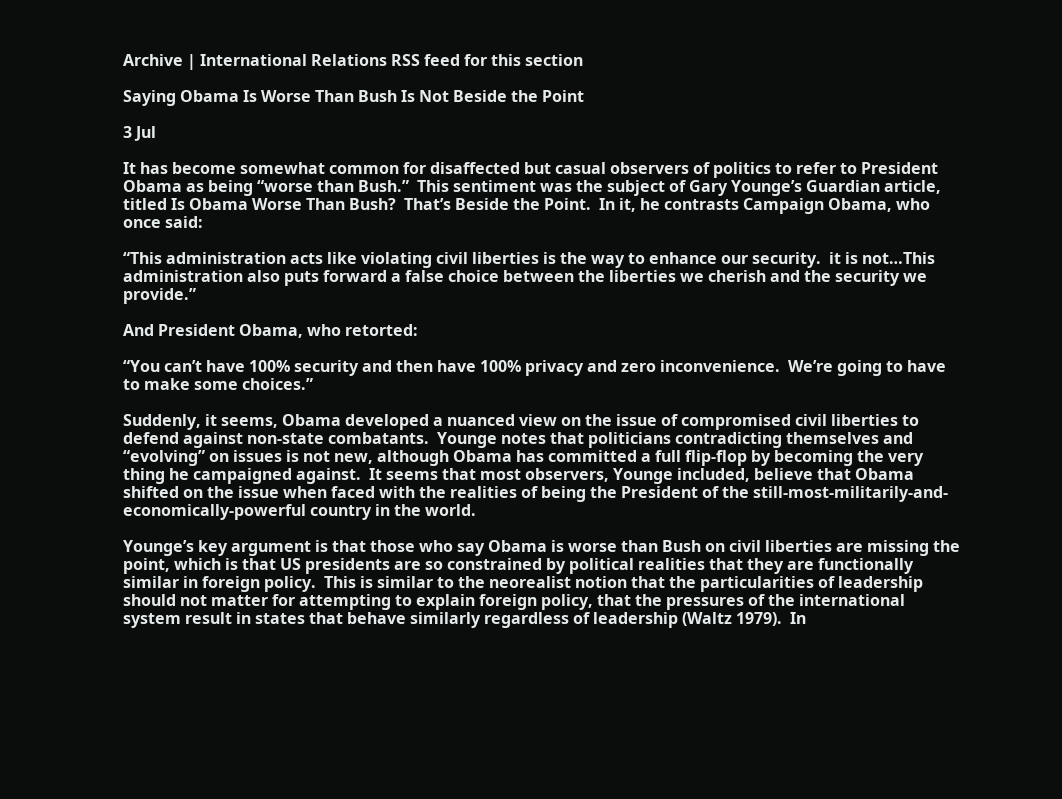Archive | International Relations RSS feed for this section

Saying Obama Is Worse Than Bush Is Not Beside the Point

3 Jul

It has become somewhat common for disaffected but casual observers of politics to refer to President Obama as being “worse than Bush.”  This sentiment was the subject of Gary Younge’s Guardian article, titled Is Obama Worse Than Bush?  That’s Beside the Point.  In it, he contrasts Campaign Obama, who once said:

“This administration acts like violating civil liberties is the way to enhance our security.  it is not…This administration also puts forward a false choice between the liberties we cherish and the security we provide.”

And President Obama, who retorted:

“You can’t have 100% security and then have 100% privacy and zero inconvenience.  We’re going to have to make some choices.”

Suddenly, it seems, Obama developed a nuanced view on the issue of compromised civil liberties to defend against non-state combatants.  Younge notes that politicians contradicting themselves and “evolving” on issues is not new, although Obama has committed a full flip-flop by becoming the very thing he campaigned against.  It seems that most observers, Younge included, believe that Obama shifted on the issue when faced with the realities of being the President of the still-most-militarily-and-economically-powerful country in the world.

Younge’s key argument is that those who say Obama is worse than Bush on civil liberties are missing the point, which is that US presidents are so constrained by political realities that they are functionally similar in foreign policy.  This is similar to the neorealist notion that the particularities of leadership should not matter for attempting to explain foreign policy, that the pressures of the international system result in states that behave similarly regardless of leadership (Waltz 1979).  In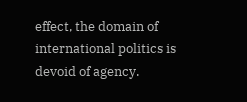effect, the domain of international politics is devoid of agency.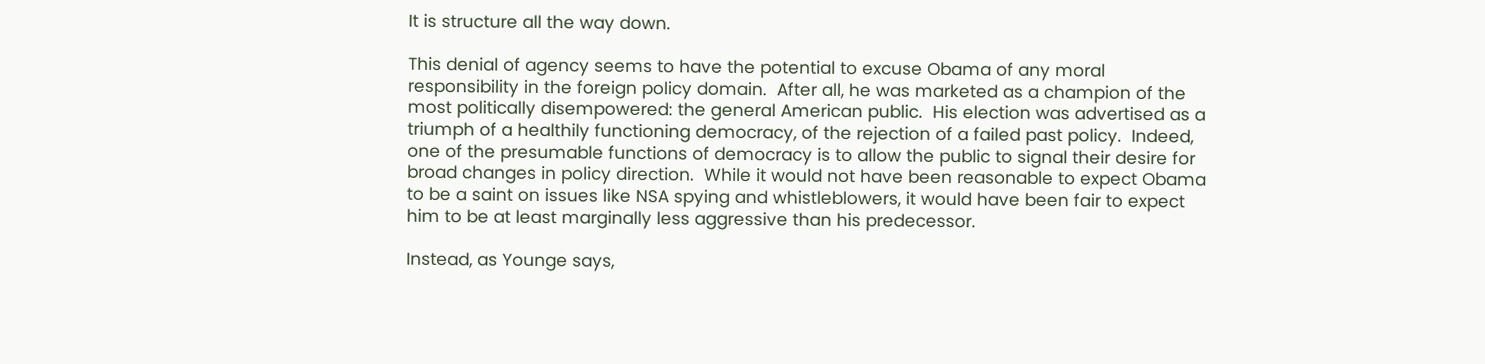It is structure all the way down.

This denial of agency seems to have the potential to excuse Obama of any moral responsibility in the foreign policy domain.  After all, he was marketed as a champion of the most politically disempowered: the general American public.  His election was advertised as a triumph of a healthily functioning democracy, of the rejection of a failed past policy.  Indeed, one of the presumable functions of democracy is to allow the public to signal their desire for broad changes in policy direction.  While it would not have been reasonable to expect Obama to be a saint on issues like NSA spying and whistleblowers, it would have been fair to expect him to be at least marginally less aggressive than his predecessor.

Instead, as Younge says,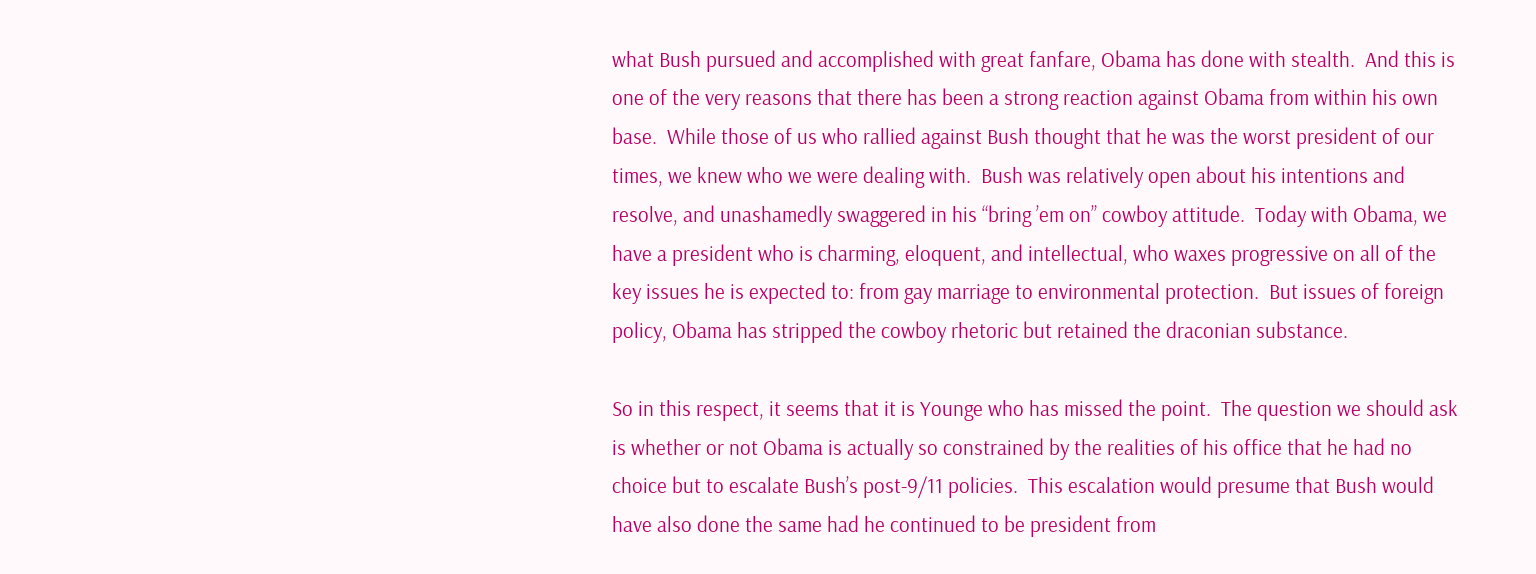what Bush pursued and accomplished with great fanfare, Obama has done with stealth.  And this is one of the very reasons that there has been a strong reaction against Obama from within his own base.  While those of us who rallied against Bush thought that he was the worst president of our times, we knew who we were dealing with.  Bush was relatively open about his intentions and resolve, and unashamedly swaggered in his “bring ’em on” cowboy attitude.  Today with Obama, we have a president who is charming, eloquent, and intellectual, who waxes progressive on all of the key issues he is expected to: from gay marriage to environmental protection.  But issues of foreign policy, Obama has stripped the cowboy rhetoric but retained the draconian substance.

So in this respect, it seems that it is Younge who has missed the point.  The question we should ask is whether or not Obama is actually so constrained by the realities of his office that he had no choice but to escalate Bush’s post-9/11 policies.  This escalation would presume that Bush would have also done the same had he continued to be president from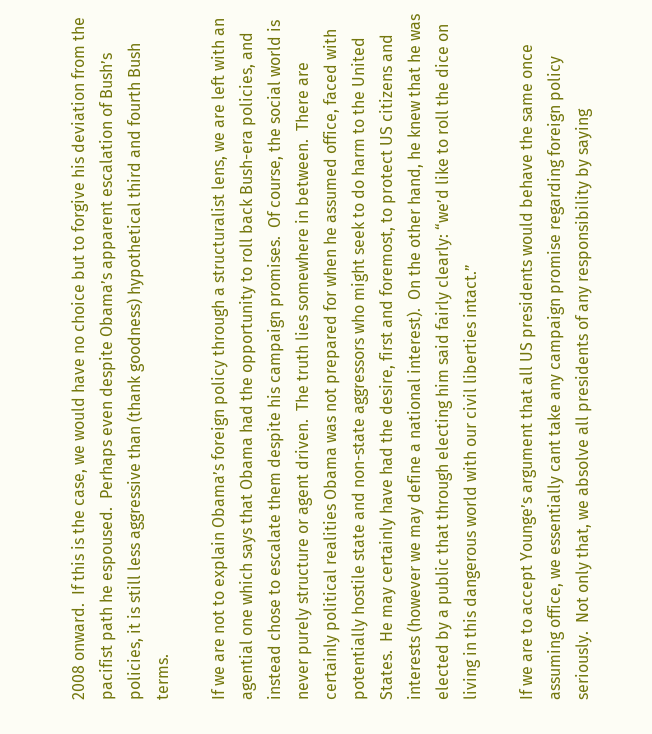2008 onward.  If this is the case, we would have no choice but to forgive his deviation from the pacifist path he espoused.  Perhaps even despite Obama’s apparent escalation of Bush’s policies, it is still less aggressive than (thank goodness) hypothetical third and fourth Bush terms.

If we are not to explain Obama’s foreign policy through a structuralist lens, we are left with an agential one which says that Obama had the opportunity to roll back Bush-era policies, and instead chose to escalate them despite his campaign promises.  Of course, the social world is never purely structure or agent driven.  The truth lies somewhere in between.  There are certainly political realities Obama was not prepared for when he assumed office, faced with potentially hostile state and non-state aggressors who might seek to do harm to the United States.  He may certainly have had the desire, first and foremost, to protect US citizens and interests (however we may define a national interest).  On the other hand, he knew that he was elected by a public that through electing him said fairly clearly: “we’d like to roll the dice on living in this dangerous world with our civil liberties intact.”

If we are to accept Younge’s argument that all US presidents would behave the same once assuming office, we essentially cant take any campaign promise regarding foreign policy seriously.  Not only that, we absolve all presidents of any responsibility by saying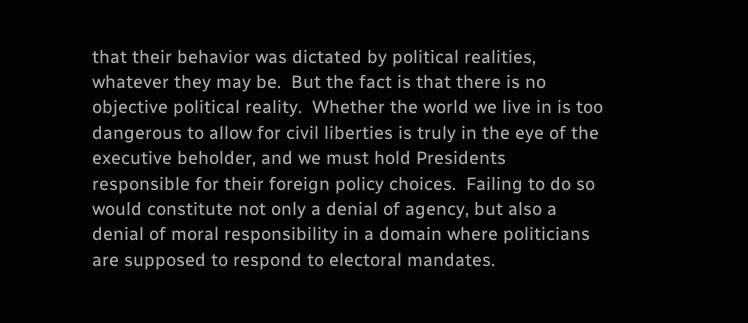that their behavior was dictated by political realities, whatever they may be.  But the fact is that there is no objective political reality.  Whether the world we live in is too dangerous to allow for civil liberties is truly in the eye of the executive beholder, and we must hold Presidents responsible for their foreign policy choices.  Failing to do so would constitute not only a denial of agency, but also a denial of moral responsibility in a domain where politicians are supposed to respond to electoral mandates.